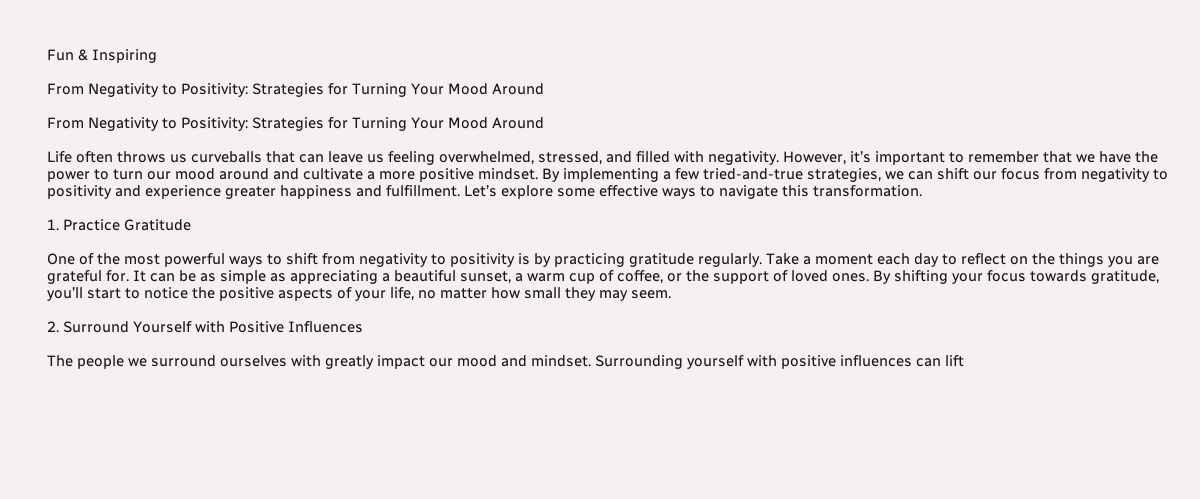Fun & Inspiring

From Negativity to Positivity: Strategies for Turning Your Mood Around

From Negativity to Positivity: Strategies for Turning Your Mood Around

Life often throws us curveballs that can leave us feeling overwhelmed, stressed, and filled with negativity. However, it’s important to remember that we have the power to turn our mood around and cultivate a more positive mindset. By implementing a few tried-and-true strategies, we can shift our focus from negativity to positivity and experience greater happiness and fulfillment. Let’s explore some effective ways to navigate this transformation.

1. Practice Gratitude

One of the most powerful ways to shift from negativity to positivity is by practicing gratitude regularly. Take a moment each day to reflect on the things you are grateful for. It can be as simple as appreciating a beautiful sunset, a warm cup of coffee, or the support of loved ones. By shifting your focus towards gratitude, you’ll start to notice the positive aspects of your life, no matter how small they may seem.

2. Surround Yourself with Positive Influences

The people we surround ourselves with greatly impact our mood and mindset. Surrounding yourself with positive influences can lift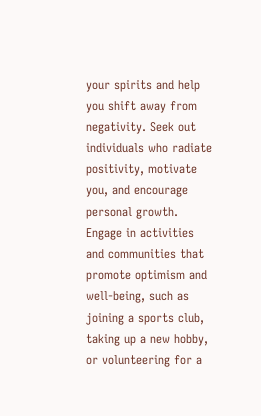your spirits and help you shift away from negativity. Seek out individuals who radiate positivity, motivate you, and encourage personal growth. Engage in activities and communities that promote optimism and well-being, such as joining a sports club, taking up a new hobby, or volunteering for a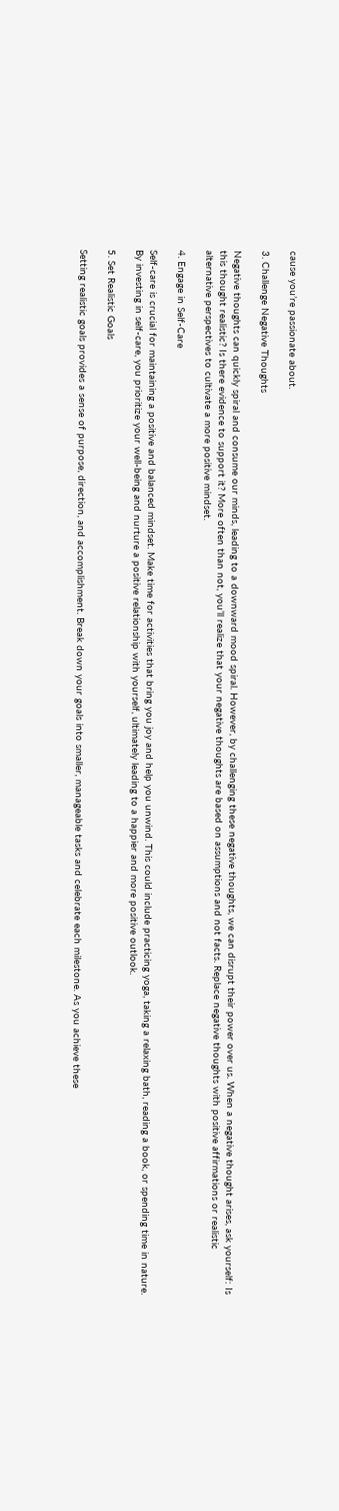cause you’re passionate about.

3. Challenge Negative Thoughts

Negative thoughts can quickly spiral and consume our minds, leading to a downward mood spiral. However, by challenging these negative thoughts, we can disrupt their power over us. When a negative thought arises, ask yourself: Is this thought realistic? Is there evidence to support it? More often than not, you’ll realize that your negative thoughts are based on assumptions and not facts. Replace negative thoughts with positive affirmations or realistic alternative perspectives to cultivate a more positive mindset.

4. Engage in Self-Care

Self-care is crucial for maintaining a positive and balanced mindset. Make time for activities that bring you joy and help you unwind. This could include practicing yoga, taking a relaxing bath, reading a book, or spending time in nature. By investing in self-care, you prioritize your well-being and nurture a positive relationship with yourself, ultimately leading to a happier and more positive outlook.

5. Set Realistic Goals

Setting realistic goals provides a sense of purpose, direction, and accomplishment. Break down your goals into smaller, manageable tasks and celebrate each milestone. As you achieve these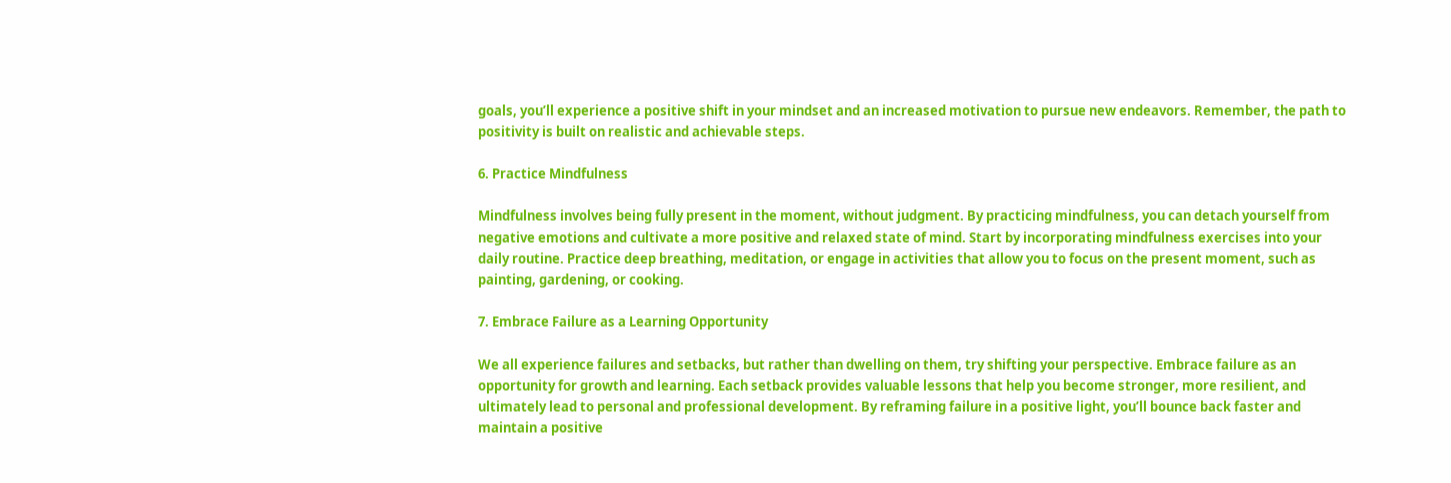goals, you’ll experience a positive shift in your mindset and an increased motivation to pursue new endeavors. Remember, the path to positivity is built on realistic and achievable steps.

6. Practice Mindfulness

Mindfulness involves being fully present in the moment, without judgment. By practicing mindfulness, you can detach yourself from negative emotions and cultivate a more positive and relaxed state of mind. Start by incorporating mindfulness exercises into your daily routine. Practice deep breathing, meditation, or engage in activities that allow you to focus on the present moment, such as painting, gardening, or cooking.

7. Embrace Failure as a Learning Opportunity

We all experience failures and setbacks, but rather than dwelling on them, try shifting your perspective. Embrace failure as an opportunity for growth and learning. Each setback provides valuable lessons that help you become stronger, more resilient, and ultimately lead to personal and professional development. By reframing failure in a positive light, you’ll bounce back faster and maintain a positive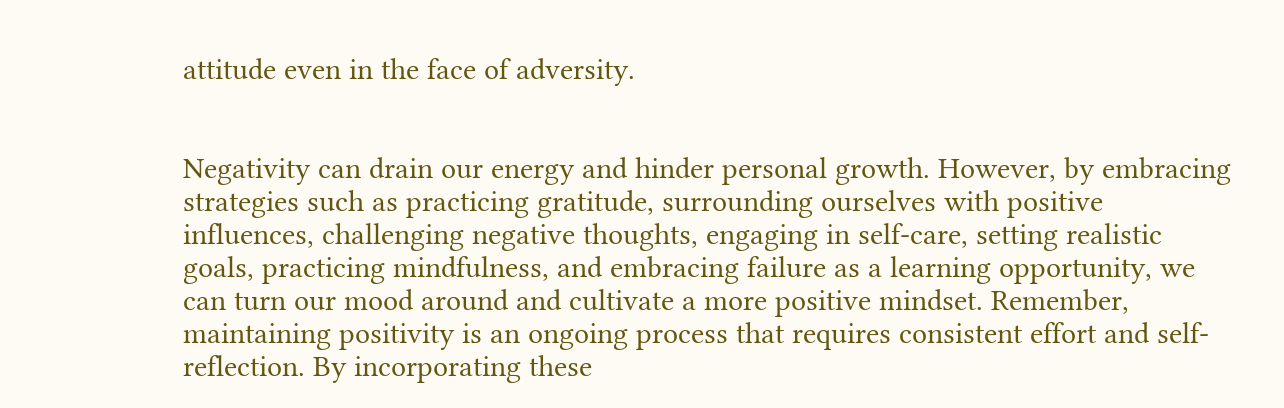attitude even in the face of adversity.


Negativity can drain our energy and hinder personal growth. However, by embracing strategies such as practicing gratitude, surrounding ourselves with positive influences, challenging negative thoughts, engaging in self-care, setting realistic goals, practicing mindfulness, and embracing failure as a learning opportunity, we can turn our mood around and cultivate a more positive mindset. Remember, maintaining positivity is an ongoing process that requires consistent effort and self-reflection. By incorporating these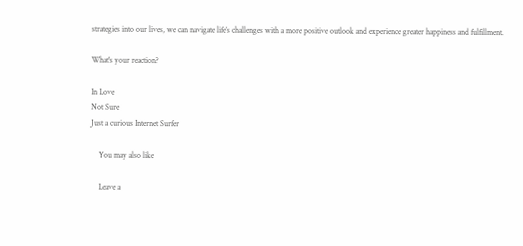strategies into our lives, we can navigate life’s challenges with a more positive outlook and experience greater happiness and fulfillment.

What's your reaction?

In Love
Not Sure
Just a curious Internet Surfer

    You may also like

    Leave a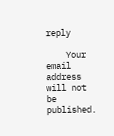reply

    Your email address will not be published.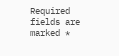Required fields are marked *